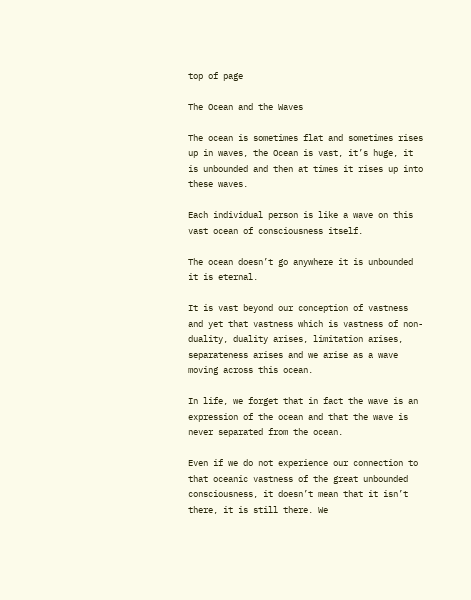top of page

The Ocean and the Waves

The ocean is sometimes flat and sometimes rises up in waves, the Ocean is vast, it’s huge, it is unbounded and then at times it rises up into these waves.

Each individual person is like a wave on this vast ocean of consciousness itself.

The ocean doesn’t go anywhere it is unbounded it is eternal.

It is vast beyond our conception of vastness and yet that vastness which is vastness of non-duality, duality arises, limitation arises, separateness arises and we arise as a wave moving across this ocean.

In life, we forget that in fact the wave is an expression of the ocean and that the wave is never separated from the ocean.

Even if we do not experience our connection to that oceanic vastness of the great unbounded consciousness, it doesn’t mean that it isn’t there, it is still there. We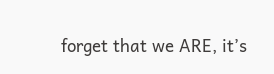forget that we ARE, it’s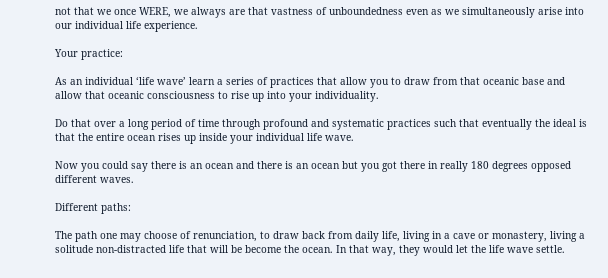not that we once WERE, we always are that vastness of unboundedness even as we simultaneously arise into our individual life experience.

Your practice:

As an individual ‘life wave’ learn a series of practices that allow you to draw from that oceanic base and allow that oceanic consciousness to rise up into your individuality.

Do that over a long period of time through profound and systematic practices such that eventually the ideal is that the entire ocean rises up inside your individual life wave.

Now you could say there is an ocean and there is an ocean but you got there in really 180 degrees opposed different waves.

Different paths:

The path one may choose of renunciation, to draw back from daily life, living in a cave or monastery, living a solitude non-distracted life that will be become the ocean. In that way, they would let the life wave settle.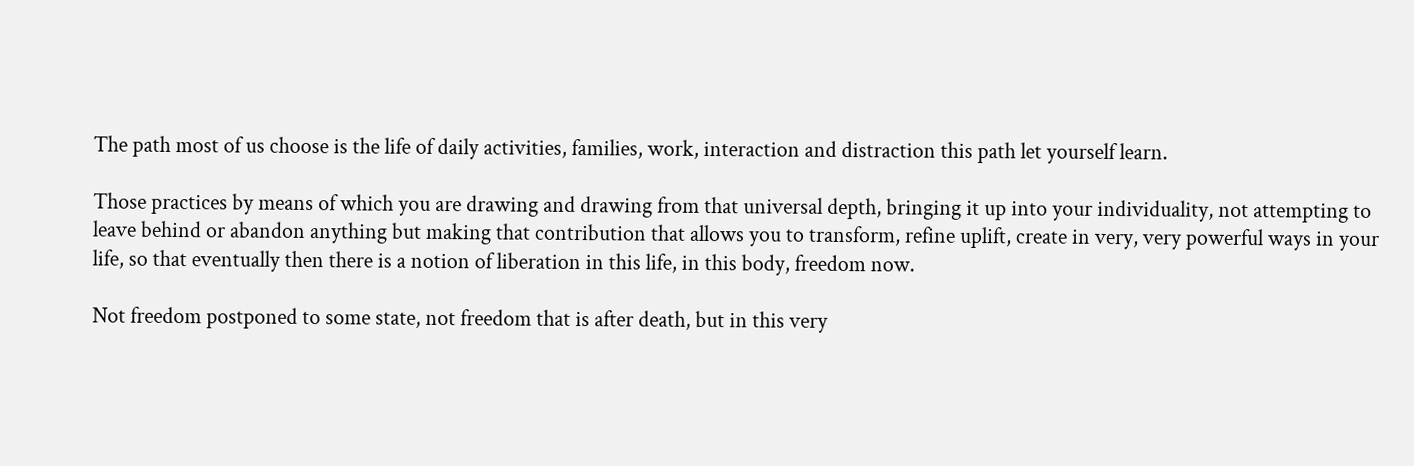The path most of us choose is the life of daily activities, families, work, interaction and distraction this path let yourself learn.

Those practices by means of which you are drawing and drawing from that universal depth, bringing it up into your individuality, not attempting to leave behind or abandon anything but making that contribution that allows you to transform, refine uplift, create in very, very powerful ways in your life, so that eventually then there is a notion of liberation in this life, in this body, freedom now.

Not freedom postponed to some state, not freedom that is after death, but in this very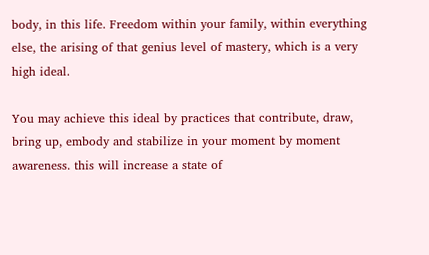body, in this life. Freedom within your family, within everything else, the arising of that genius level of mastery, which is a very high ideal.

You may achieve this ideal by practices that contribute, draw, bring up, embody and stabilize in your moment by moment awareness. this will increase a state of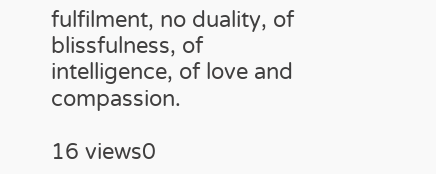fulfilment, no duality, of blissfulness, of intelligence, of love and compassion.

16 views0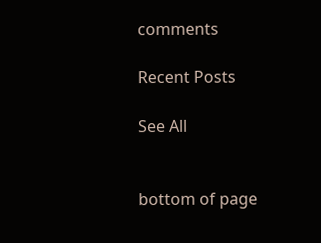comments

Recent Posts

See All


bottom of page